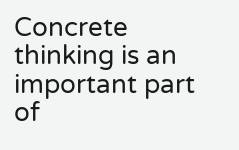Concrete thinking is an important part of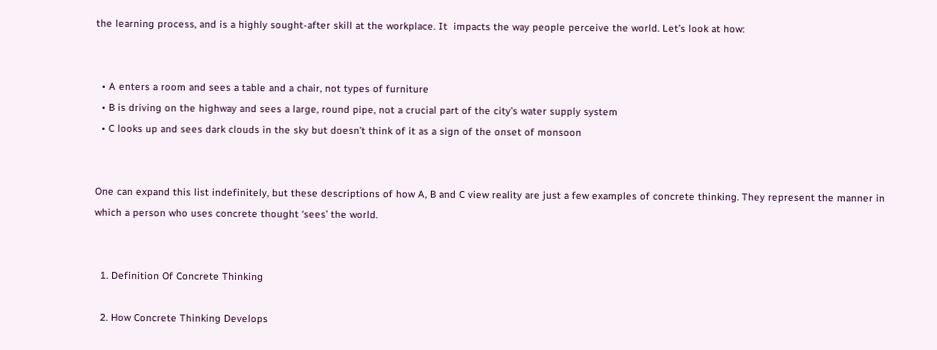the learning process, and is a highly sought-after skill at the workplace. It  impacts the way people perceive the world. Let’s look at how:


  • A enters a room and sees a table and a chair, not types of furniture
  • B is driving on the highway and sees a large, round pipe, not a crucial part of the city’s water supply system
  • C looks up and sees dark clouds in the sky but doesn’t think of it as a sign of the onset of monsoon


One can expand this list indefinitely, but these descriptions of how A, B and C view reality are just a few examples of concrete thinking. They represent the manner in which a person who uses concrete thought ‘sees’ the world.


  1. Definition Of Concrete Thinking

  2. How Concrete Thinking Develops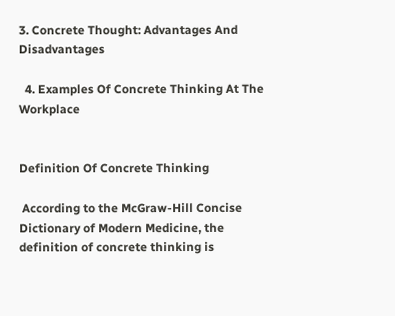3. Concrete Thought: Advantages And Disadvantages

  4. Examples Of Concrete Thinking At The Workplace


Definition Of Concrete Thinking

 According to the McGraw-Hill Concise Dictionary of Modern Medicine, the definition of concrete thinking is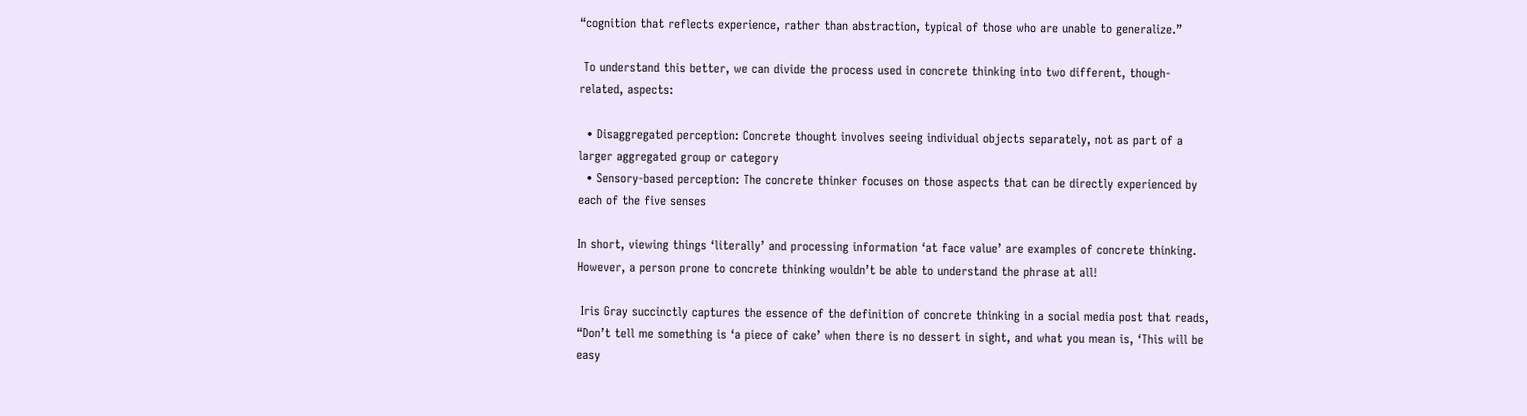“cognition that reflects experience, rather than abstraction, typical of those who are unable to generalize.”

 To understand this better, we can divide the process used in concrete thinking into two different, though-related, aspects:

  • Disaggregated perception: Concrete thought involves seeing individual objects separately, not as part of a larger aggregated group or category
  • Sensory-based perception: The concrete thinker focuses on those aspects that can be directly experienced by each of the five senses

In short, viewing things ‘literally’ and processing information ‘at face value’ are examples of concrete thinking. However, a person prone to concrete thinking wouldn’t be able to understand the phrase at all!

 Iris Gray succinctly captures the essence of the definition of concrete thinking in a social media post that reads, “Don’t tell me something is ‘a piece of cake’ when there is no dessert in sight, and what you mean is, ‘This will be easy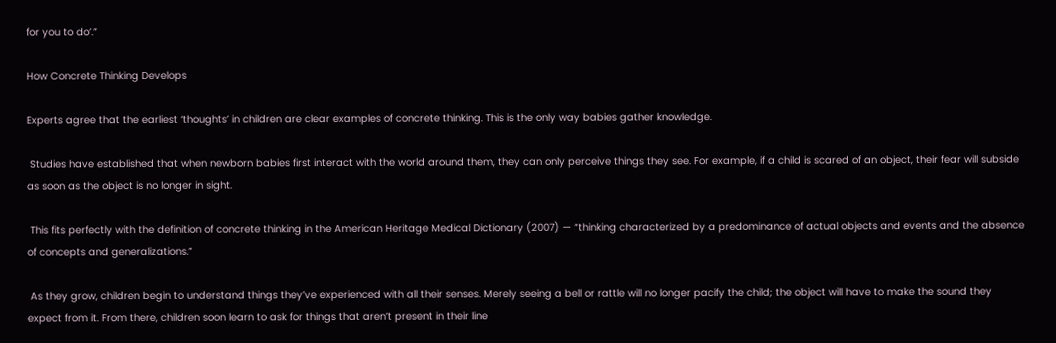for you to do’.”

How Concrete Thinking Develops

Experts agree that the earliest ‘thoughts’ in children are clear examples of concrete thinking. This is the only way babies gather knowledge.

 Studies have established that when newborn babies first interact with the world around them, they can only perceive things they see. For example, if a child is scared of an object, their fear will subside as soon as the object is no longer in sight.

 This fits perfectly with the definition of concrete thinking in the American Heritage Medical Dictionary (2007) — “thinking characterized by a predominance of actual objects and events and the absence of concepts and generalizations.”

 As they grow, children begin to understand things they’ve experienced with all their senses. Merely seeing a bell or rattle will no longer pacify the child; the object will have to make the sound they expect from it. From there, children soon learn to ask for things that aren’t present in their line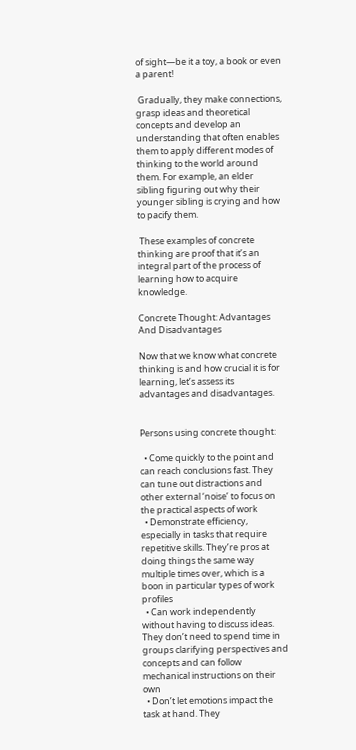of sight—be it a toy, a book or even a parent!

 Gradually, they make connections, grasp ideas and theoretical concepts and develop an understanding that often enables them to apply different modes of thinking to the world around them. For example, an elder sibling figuring out why their younger sibling is crying and how to pacify them.

 These examples of concrete thinking are proof that it’s an integral part of the process of learning how to acquire knowledge.

Concrete Thought: Advantages And Disadvantages

Now that we know what concrete thinking is and how crucial it is for learning, let’s assess its advantages and disadvantages.


Persons using concrete thought:

  • Come quickly to the point and can reach conclusions fast. They can tune out distractions and other external ‘noise’ to focus on the practical aspects of work
  • Demonstrate efficiency, especially in tasks that require repetitive skills. They’re pros at doing things the same way multiple times over, which is a boon in particular types of work profiles
  • Can work independently without having to discuss ideas. They don’t need to spend time in groups clarifying perspectives and concepts and can follow mechanical instructions on their own
  • Don’t let emotions impact the task at hand. They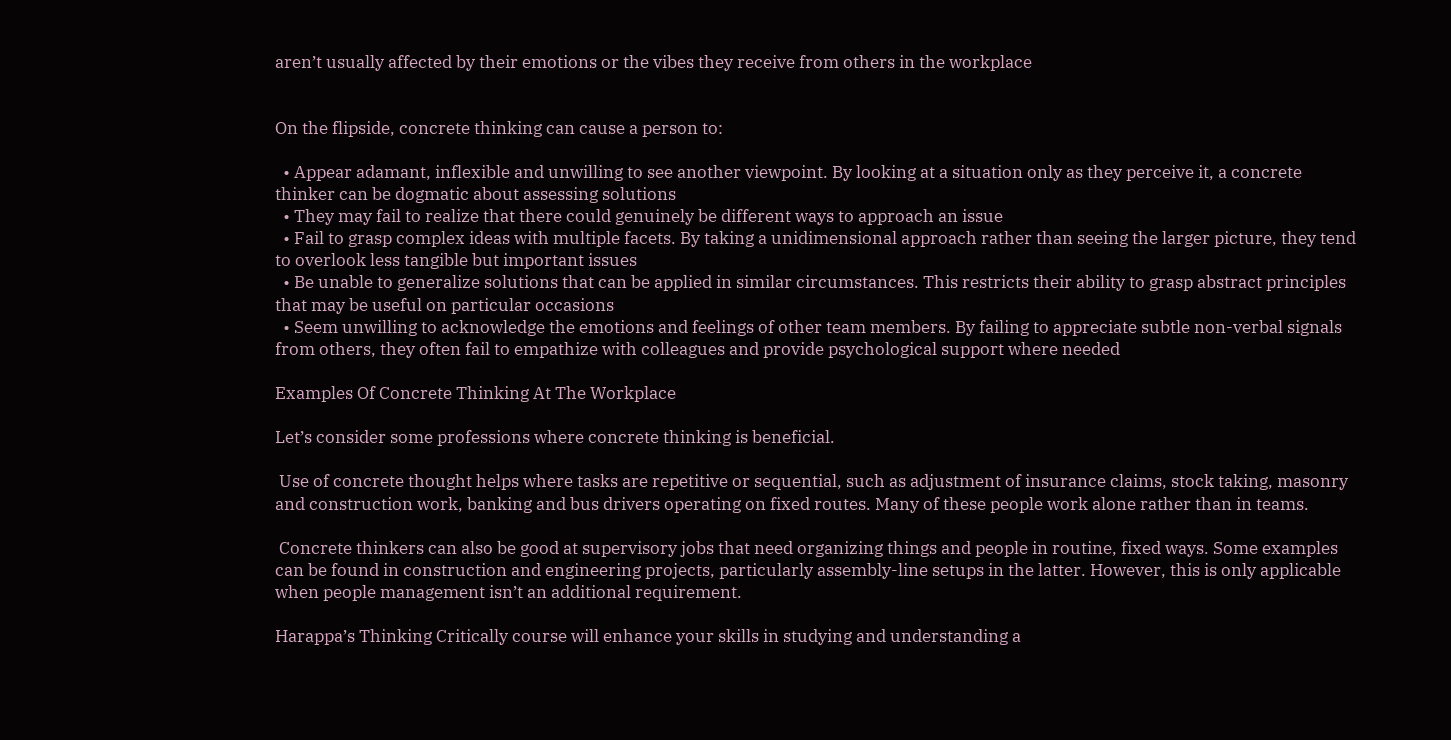aren’t usually affected by their emotions or the vibes they receive from others in the workplace


On the flipside, concrete thinking can cause a person to:

  • Appear adamant, inflexible and unwilling to see another viewpoint. By looking at a situation only as they perceive it, a concrete thinker can be dogmatic about assessing solutions
  • They may fail to realize that there could genuinely be different ways to approach an issue
  • Fail to grasp complex ideas with multiple facets. By taking a unidimensional approach rather than seeing the larger picture, they tend to overlook less tangible but important issues
  • Be unable to generalize solutions that can be applied in similar circumstances. This restricts their ability to grasp abstract principles that may be useful on particular occasions
  • Seem unwilling to acknowledge the emotions and feelings of other team members. By failing to appreciate subtle non-verbal signals from others, they often fail to empathize with colleagues and provide psychological support where needed

Examples Of Concrete Thinking At The Workplace

Let’s consider some professions where concrete thinking is beneficial.

 Use of concrete thought helps where tasks are repetitive or sequential, such as adjustment of insurance claims, stock taking, masonry and construction work, banking and bus drivers operating on fixed routes. Many of these people work alone rather than in teams.

 Concrete thinkers can also be good at supervisory jobs that need organizing things and people in routine, fixed ways. Some examples can be found in construction and engineering projects, particularly assembly-line setups in the latter. However, this is only applicable when people management isn’t an additional requirement.

Harappa’s Thinking Critically course will enhance your skills in studying and understanding a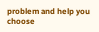problem and help you choose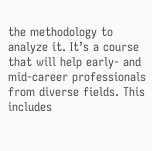the methodology to analyze it. It’s a course that will help early- and mid-career professionals from diverse fields. This includes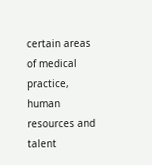certain areas of medical practice, human resources and talent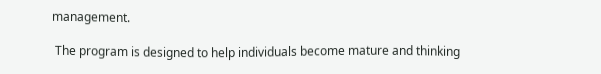management.

 The program is designed to help individuals become mature and thinking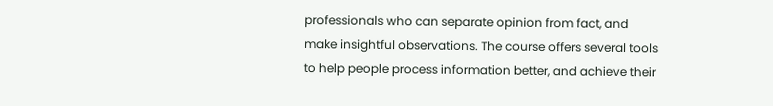professionals who can separate opinion from fact, and make insightful observations. The course offers several tools to help people process information better, and achieve their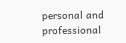personal and professional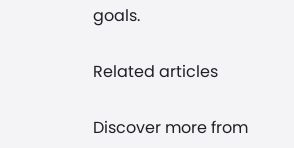goals.

Related articles

Discover more from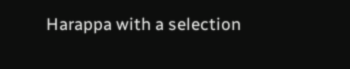Harappa with a selection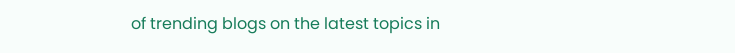of trending blogs on the latest topics in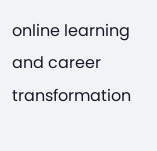online learning and career transformation